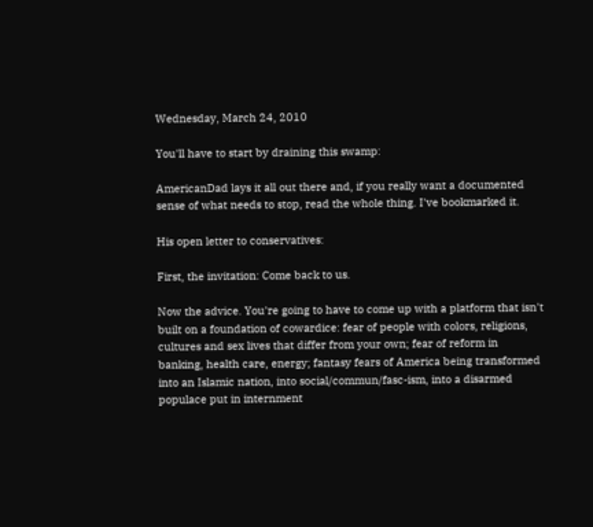Wednesday, March 24, 2010

You'll have to start by draining this swamp:

AmericanDad lays it all out there and, if you really want a documented sense of what needs to stop, read the whole thing. I've bookmarked it.

His open letter to conservatives:

First, the invitation: Come back to us.

Now the advice. You're going to have to come up with a platform that isn't built on a foundation of cowardice: fear of people with colors, religions, cultures and sex lives that differ from your own; fear of reform in banking, health care, energy; fantasy fears of America being transformed into an Islamic nation, into social/commun/fasc-ism, into a disarmed populace put in internment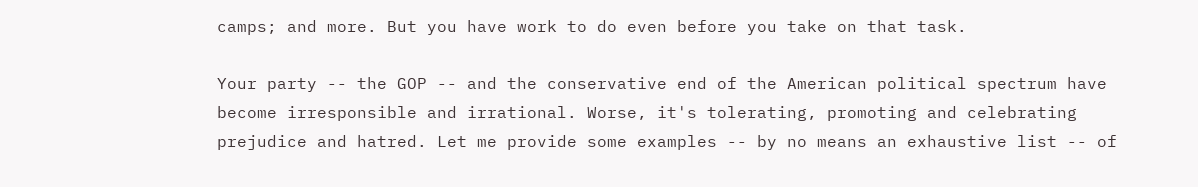camps; and more. But you have work to do even before you take on that task.

Your party -- the GOP -- and the conservative end of the American political spectrum have become irresponsible and irrational. Worse, it's tolerating, promoting and celebrating prejudice and hatred. Let me provide some examples -- by no means an exhaustive list -- of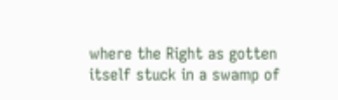where the Right as gotten itself stuck in a swamp of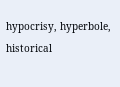hypocrisy, hyperbole, historical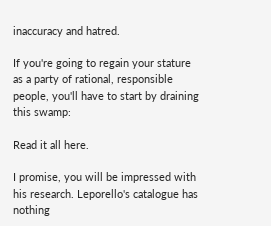inaccuracy and hatred.

If you're going to regain your stature as a party of rational, responsible people, you'll have to start by draining this swamp:

Read it all here.

I promise, you will be impressed with his research. Leporello's catalogue has nothing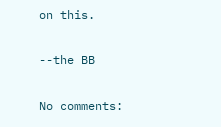on this.

--the BB

No comments: